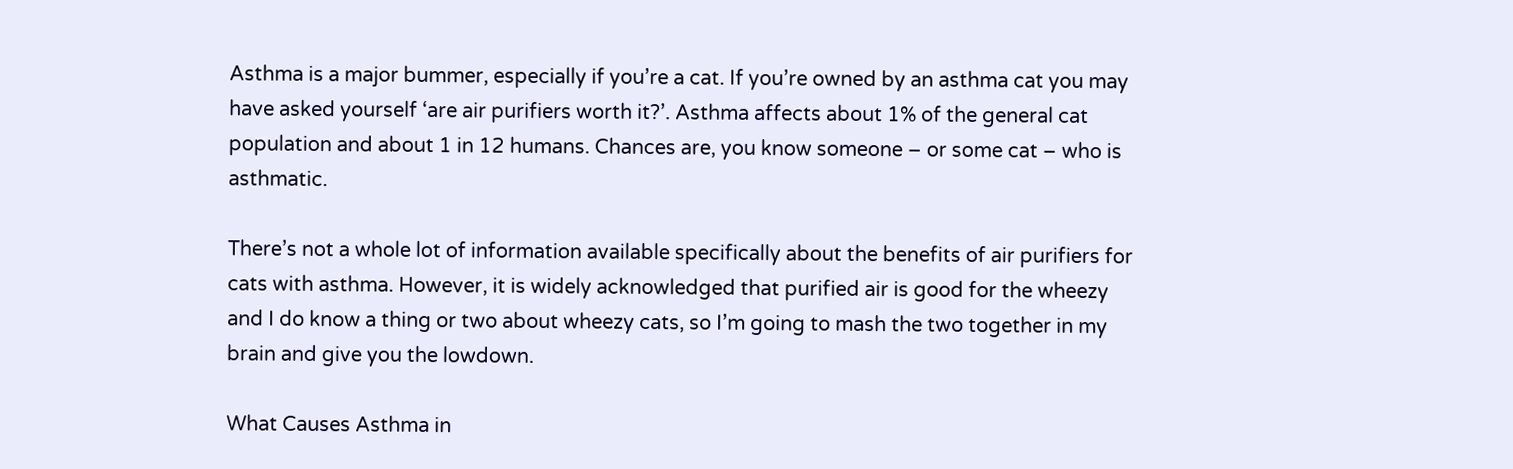Asthma is a major bummer, especially if you’re a cat. If you’re owned by an asthma cat you may have asked yourself ‘are air purifiers worth it?’. Asthma affects about 1% of the general cat population and about 1 in 12 humans. Chances are, you know someone – or some cat – who is asthmatic.

There’s not a whole lot of information available specifically about the benefits of air purifiers for cats with asthma. However, it is widely acknowledged that purified air is good for the wheezy and I do know a thing or two about wheezy cats, so I’m going to mash the two together in my brain and give you the lowdown.

What Causes Asthma in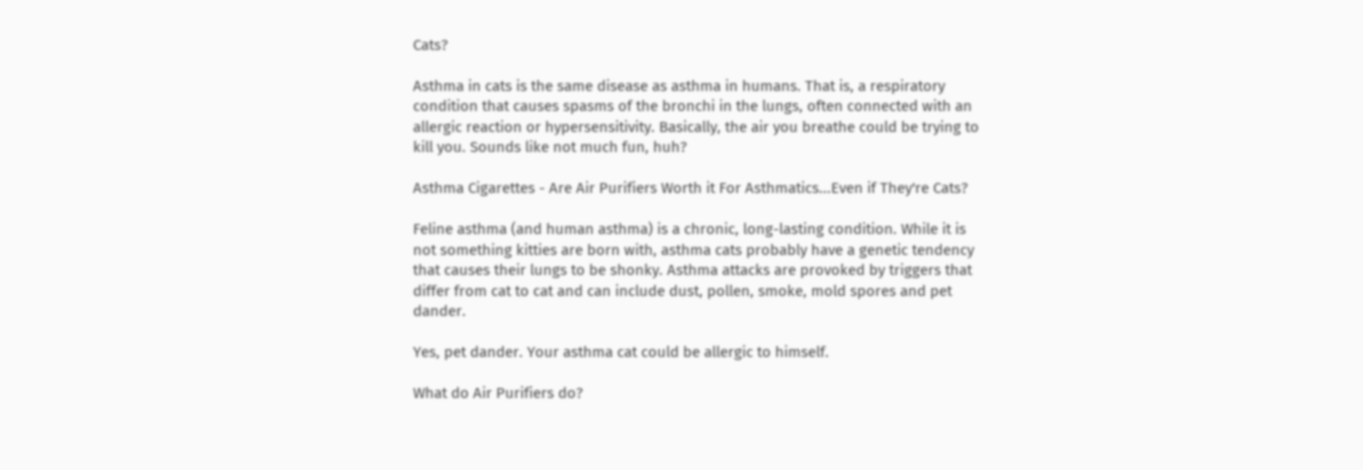Cats?

Asthma in cats is the same disease as asthma in humans. That is, a respiratory condition that causes spasms of the bronchi in the lungs, often connected with an allergic reaction or hypersensitivity. Basically, the air you breathe could be trying to kill you. Sounds like not much fun, huh?

Asthma Cigarettes - Are Air Purifiers Worth it For Asthmatics...Even if They're Cats?

Feline asthma (and human asthma) is a chronic, long-lasting condition. While it is not something kitties are born with, asthma cats probably have a genetic tendency that causes their lungs to be shonky. Asthma attacks are provoked by triggers that differ from cat to cat and can include dust, pollen, smoke, mold spores and pet dander.

Yes, pet dander. Your asthma cat could be allergic to himself.

What do Air Purifiers do?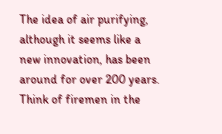The idea of air purifying, although it seems like a new innovation, has been around for over 200 years. Think of firemen in the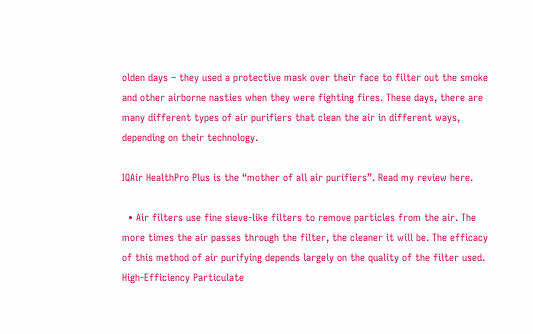olden days – they used a protective mask over their face to filter out the smoke and other airborne nasties when they were fighting fires. These days, there are many different types of air purifiers that clean the air in different ways, depending on their technology.

IQAir HealthPro Plus is the “mother of all air purifiers”. Read my review here.

  • Air filters use fine sieve-like filters to remove particles from the air. The more times the air passes through the filter, the cleaner it will be. The efficacy of this method of air purifying depends largely on the quality of the filter used. High-Efficiency Particulate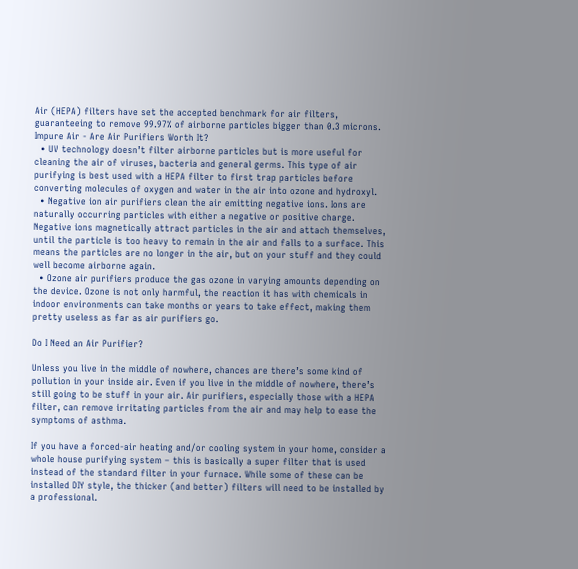Air (HEPA) filters have set the accepted benchmark for air filters, guaranteeing to remove 99.97% of airborne particles bigger than 0.3 microns. Impure Air - Are Air Purifiers Worth It?
  • UV technology doesn’t filter airborne particles but is more useful for cleaning the air of viruses, bacteria and general germs. This type of air purifying is best used with a HEPA filter to first trap particles before converting molecules of oxygen and water in the air into ozone and hydroxyl.
  • Negative ion air purifiers clean the air emitting negative ions. Ions are naturally occurring particles with either a negative or positive charge. Negative ions magnetically attract particles in the air and attach themselves, until the particle is too heavy to remain in the air and falls to a surface. This means the particles are no longer in the air, but on your stuff and they could well become airborne again.
  • Ozone air purifiers produce the gas ozone in varying amounts depending on the device. Ozone is not only harmful, the reaction it has with chemicals in indoor environments can take months or years to take effect, making them pretty useless as far as air purifiers go.

Do I Need an Air Purifier?

Unless you live in the middle of nowhere, chances are there’s some kind of pollution in your inside air. Even if you live in the middle of nowhere, there’s still going to be stuff in your air. Air purifiers, especially those with a HEPA filter, can remove irritating particles from the air and may help to ease the symptoms of asthma.

If you have a forced-air heating and/or cooling system in your home, consider a whole house purifying system – this is basically a super filter that is used instead of the standard filter in your furnace. While some of these can be installed DIY style, the thicker (and better) filters will need to be installed by a professional.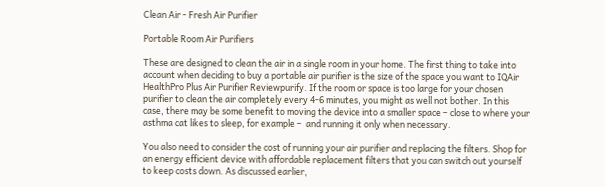Clean Air - Fresh Air Purifier

Portable Room Air Purifiers

These are designed to clean the air in a single room in your home. The first thing to take into account when deciding to buy a portable air purifier is the size of the space you want to IQAir HealthPro Plus Air Purifier Reviewpurify. If the room or space is too large for your chosen purifier to clean the air completely every 4-6 minutes, you might as well not bother. In this case, there may be some benefit to moving the device into a smaller space – close to where your asthma cat likes to sleep, for example –  and running it only when necessary.

You also need to consider the cost of running your air purifier and replacing the filters. Shop for an energy efficient device with affordable replacement filters that you can switch out yourself to keep costs down. As discussed earlier,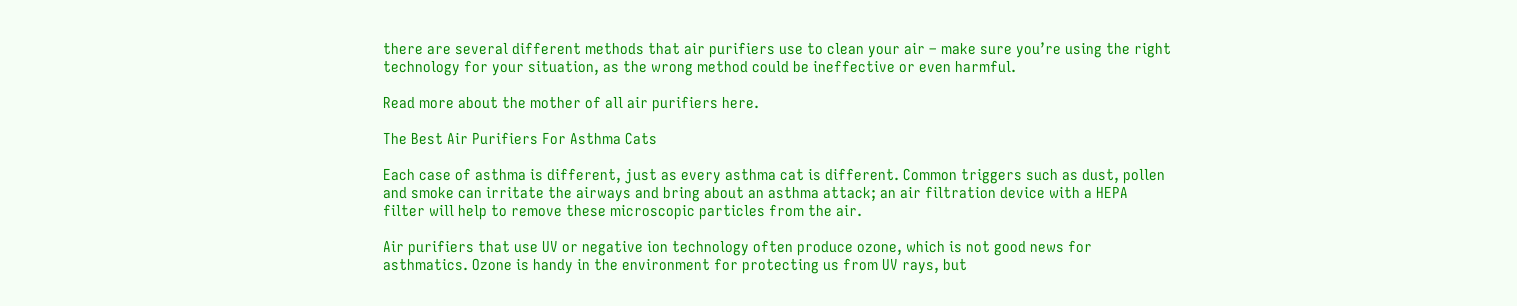there are several different methods that air purifiers use to clean your air – make sure you’re using the right technology for your situation, as the wrong method could be ineffective or even harmful.

Read more about the mother of all air purifiers here.

The Best Air Purifiers For Asthma Cats

Each case of asthma is different, just as every asthma cat is different. Common triggers such as dust, pollen and smoke can irritate the airways and bring about an asthma attack; an air filtration device with a HEPA filter will help to remove these microscopic particles from the air.

Air purifiers that use UV or negative ion technology often produce ozone, which is not good news for asthmatics. Ozone is handy in the environment for protecting us from UV rays, but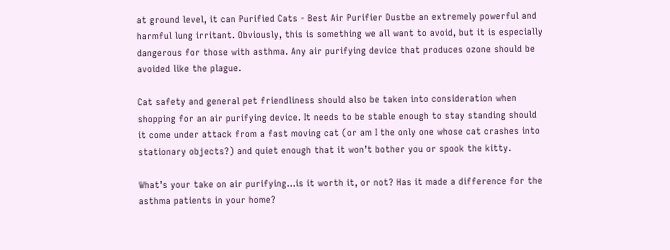at ground level, it can Purified Cats - Best Air Purifier Dustbe an extremely powerful and harmful lung irritant. Obviously, this is something we all want to avoid, but it is especially dangerous for those with asthma. Any air purifying device that produces ozone should be avoided like the plague.

Cat safety and general pet friendliness should also be taken into consideration when shopping for an air purifying device. It needs to be stable enough to stay standing should it come under attack from a fast moving cat (or am I the only one whose cat crashes into stationary objects?) and quiet enough that it won’t bother you or spook the kitty.

What’s your take on air purifying…is it worth it, or not? Has it made a difference for the asthma patients in your home?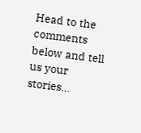Head to the comments below and tell us your stories…